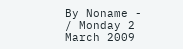By Noname - / Monday 2 March 2009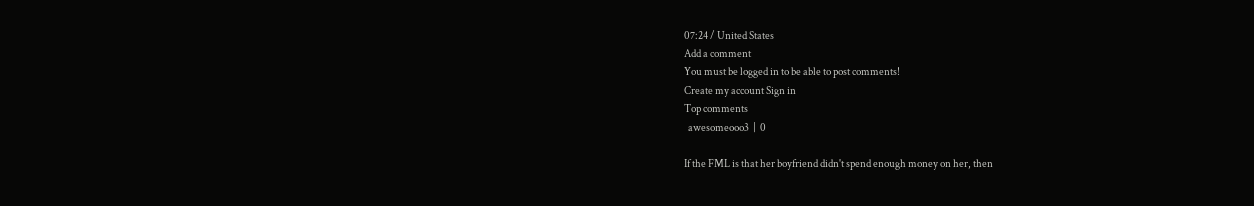07:24 / United States
Add a comment
You must be logged in to be able to post comments!
Create my account Sign in
Top comments
  awesomeooo3  |  0

If the FML is that her boyfriend didn't spend enough money on her, then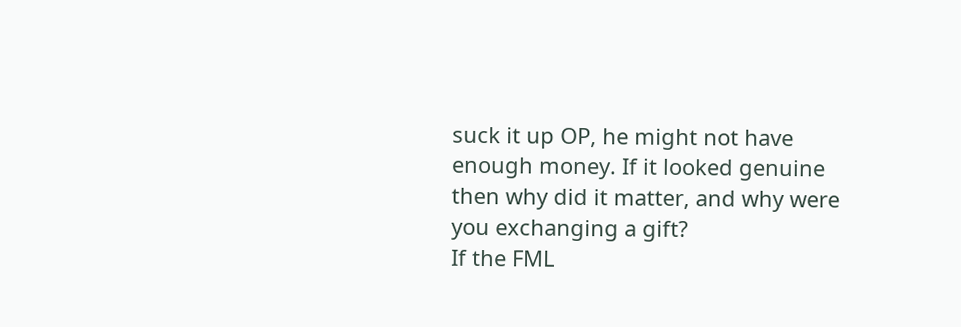suck it up OP, he might not have enough money. If it looked genuine then why did it matter, and why were you exchanging a gift?
If the FML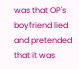was that OP's boyfriend lied and pretended that it was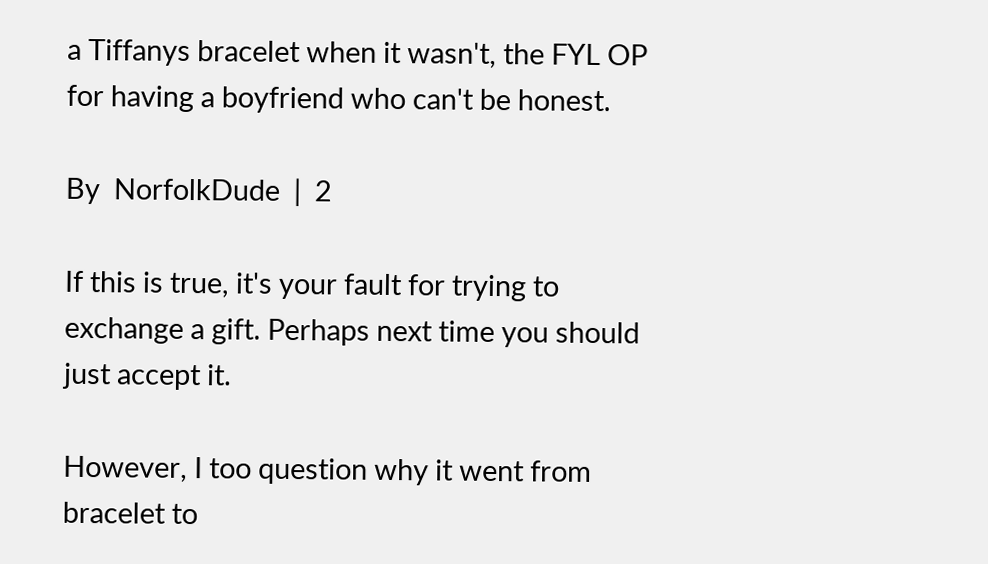a Tiffanys bracelet when it wasn't, the FYL OP for having a boyfriend who can't be honest.

By  NorfolkDude  |  2

If this is true, it's your fault for trying to exchange a gift. Perhaps next time you should just accept it.

However, I too question why it went from bracelet to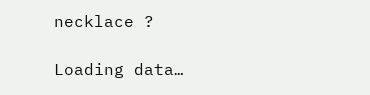necklace ?

Loading data…